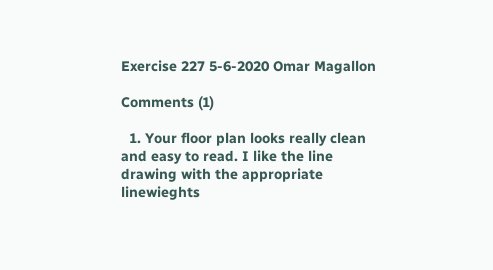Exercise 227 5-6-2020 Omar Magallon

Comments (1)

  1. Your floor plan looks really clean and easy to read. I like the line drawing with the appropriate linewieghts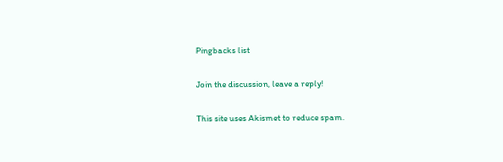Pingbacks list

Join the discussion, leave a reply!

This site uses Akismet to reduce spam.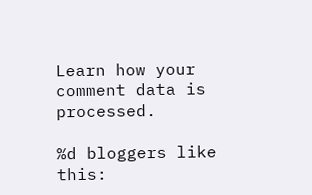Learn how your comment data is processed.

%d bloggers like this: